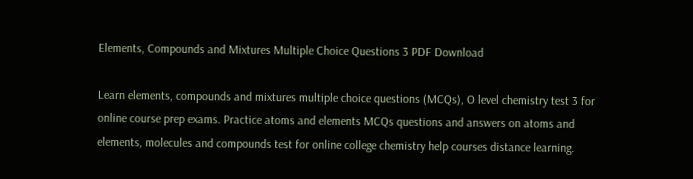Elements, Compounds and Mixtures Multiple Choice Questions 3 PDF Download

Learn elements, compounds and mixtures multiple choice questions (MCQs), O level chemistry test 3 for online course prep exams. Practice atoms and elements MCQs questions and answers on atoms and elements, molecules and compounds test for online college chemistry help courses distance learning.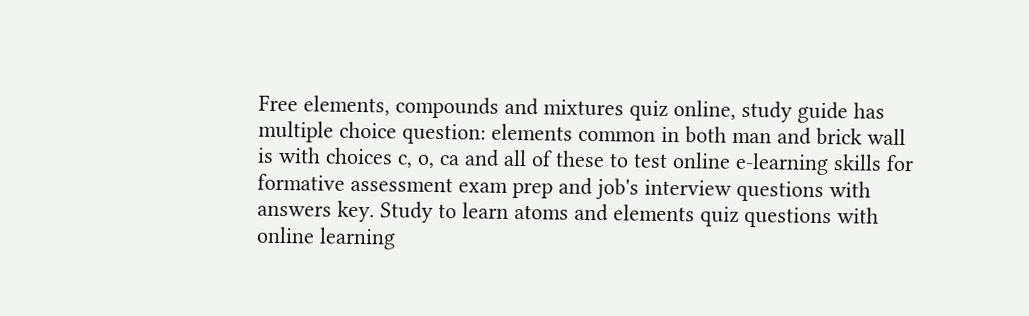Free elements, compounds and mixtures quiz online, study guide has multiple choice question: elements common in both man and brick wall is with choices c, o, ca and all of these to test online e-learning skills for formative assessment exam prep and job's interview questions with answers key. Study to learn atoms and elements quiz questions with online learning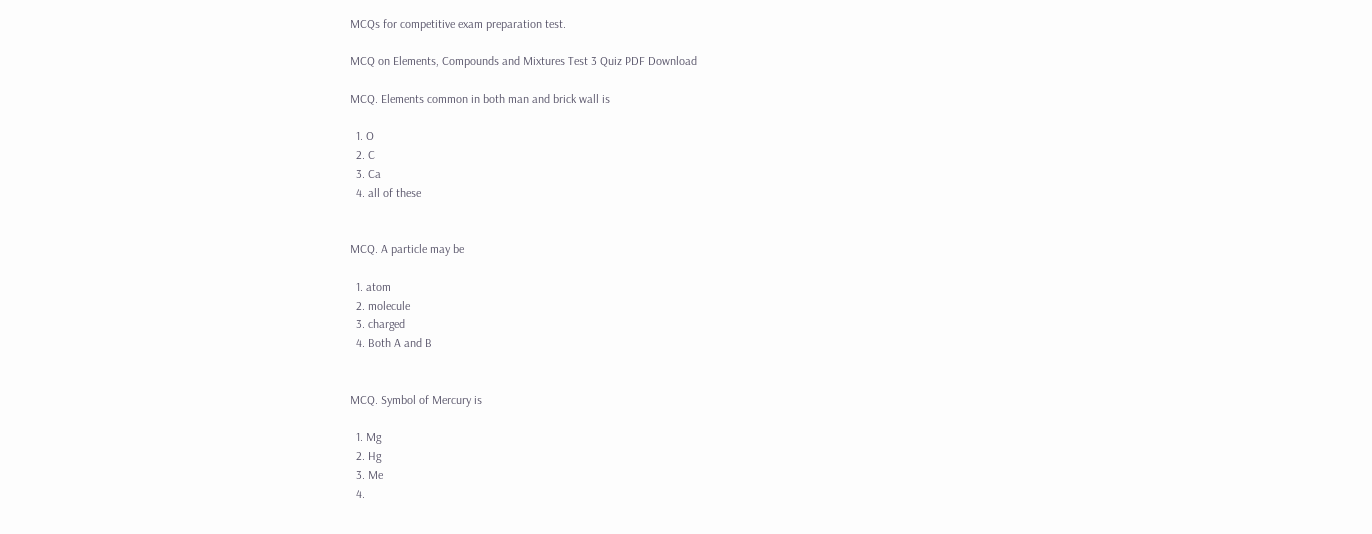MCQs for competitive exam preparation test.

MCQ on Elements, Compounds and Mixtures Test 3 Quiz PDF Download

MCQ. Elements common in both man and brick wall is

  1. O
  2. C
  3. Ca
  4. all of these


MCQ. A particle may be

  1. atom
  2. molecule
  3. charged
  4. Both A and B


MCQ. Symbol of Mercury is

  1. Mg
  2. Hg
  3. Me
  4.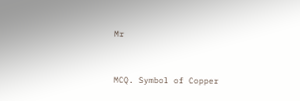Mr


MCQ. Symbol of Copper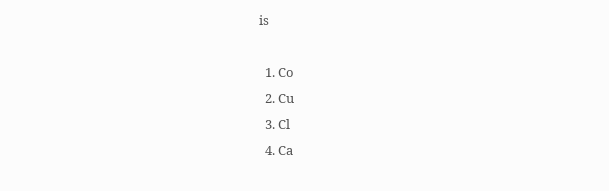is

  1. Co
  2. Cu
  3. Cl
  4. Ca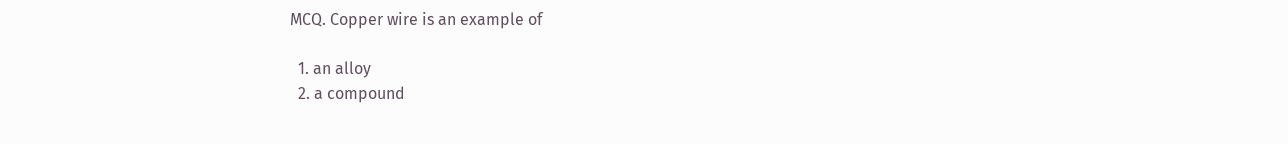MCQ. Copper wire is an example of

  1. an alloy
  2. a compound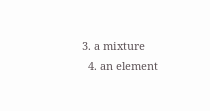3. a mixture
  4. an element